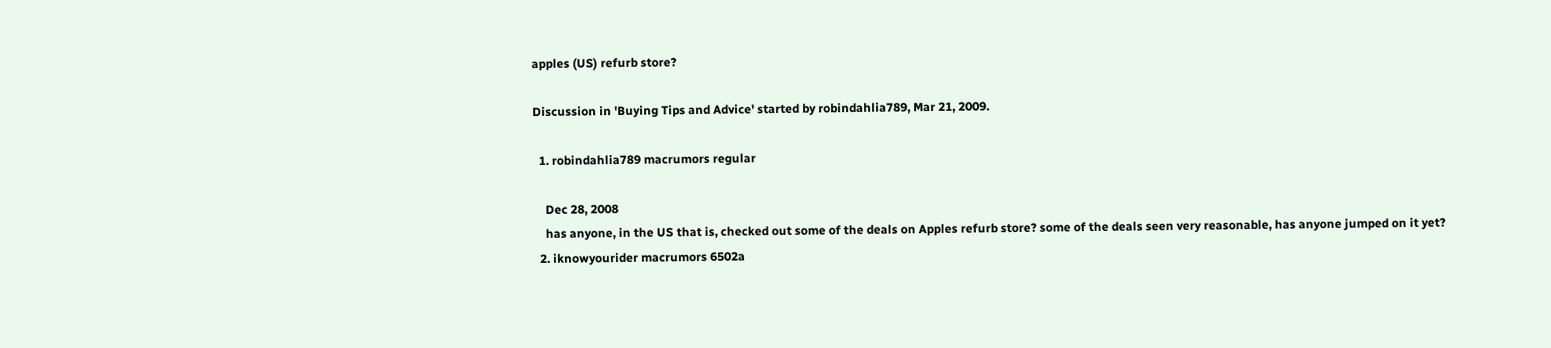apples (US) refurb store?

Discussion in 'Buying Tips and Advice' started by robindahlia789, Mar 21, 2009.

  1. robindahlia789 macrumors regular

    Dec 28, 2008
    has anyone, in the US that is, checked out some of the deals on Apples refurb store? some of the deals seen very reasonable, has anyone jumped on it yet?
  2. iknowyourider macrumors 6502a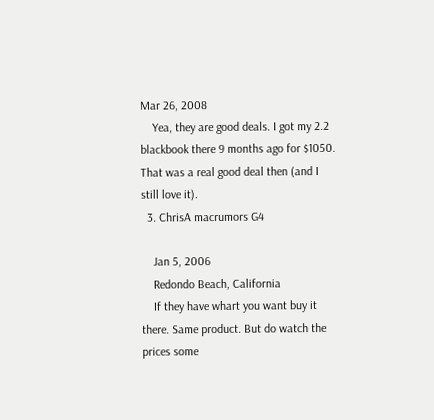Mar 26, 2008
    Yea, they are good deals. I got my 2.2 blackbook there 9 months ago for $1050. That was a real good deal then (and I still love it).
  3. ChrisA macrumors G4

    Jan 5, 2006
    Redondo Beach, California
    If they have whart you want buy it there. Same product. But do watch the prices some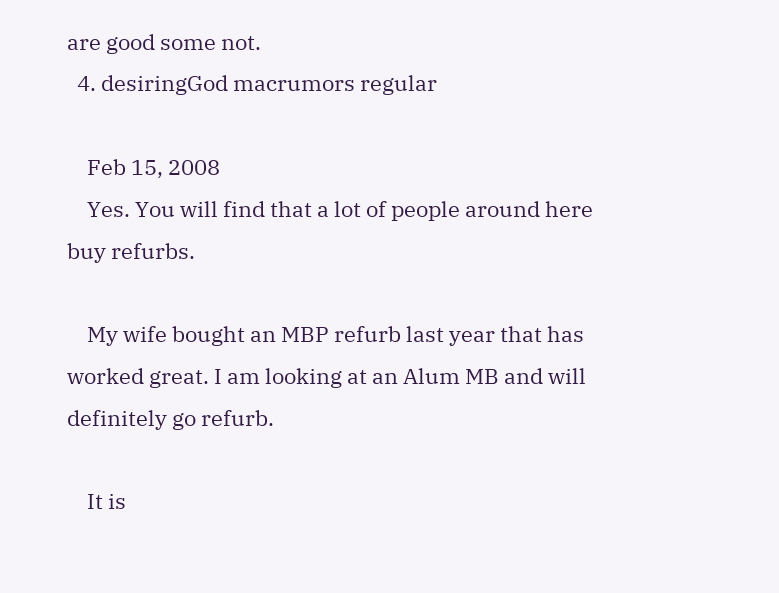are good some not.
  4. desiringGod macrumors regular

    Feb 15, 2008
    Yes. You will find that a lot of people around here buy refurbs.

    My wife bought an MBP refurb last year that has worked great. I am looking at an Alum MB and will definitely go refurb.

    It is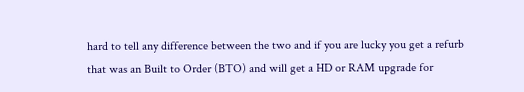hard to tell any difference between the two and if you are lucky you get a refurb that was an Built to Order (BTO) and will get a HD or RAM upgrade for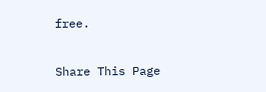free.

Share This Page